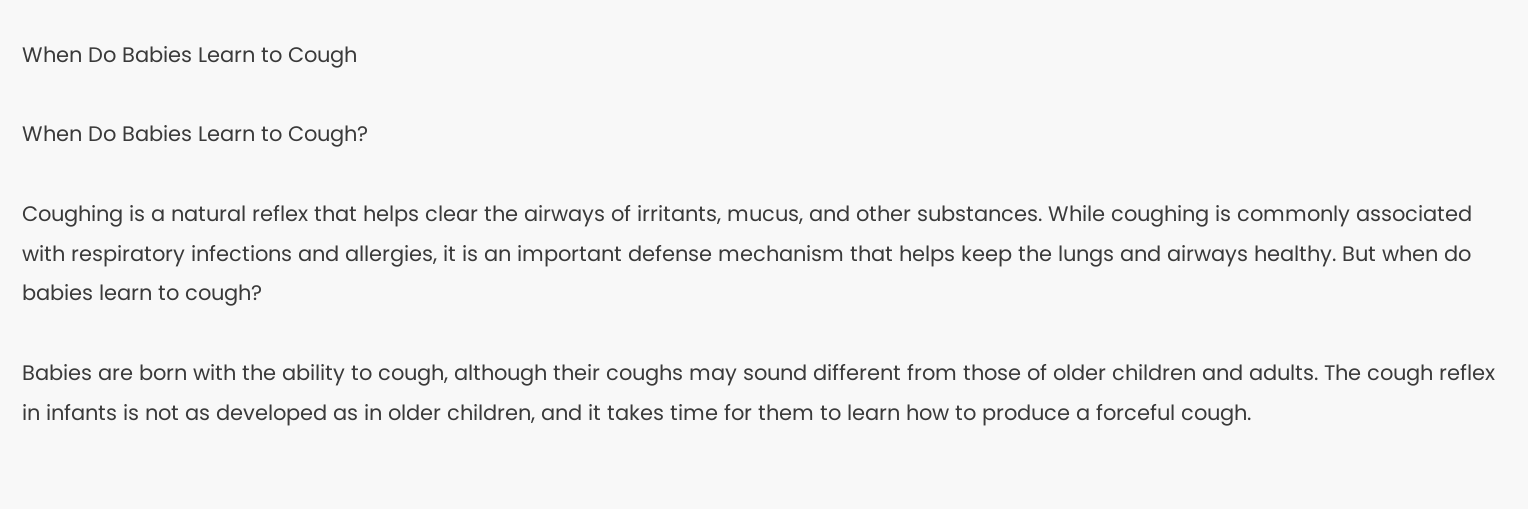When Do Babies Learn to Cough

When Do Babies Learn to Cough?

Coughing is a natural reflex that helps clear the airways of irritants, mucus, and other substances. While coughing is commonly associated with respiratory infections and allergies, it is an important defense mechanism that helps keep the lungs and airways healthy. But when do babies learn to cough?

Babies are born with the ability to cough, although their coughs may sound different from those of older children and adults. The cough reflex in infants is not as developed as in older children, and it takes time for them to learn how to produce a forceful cough.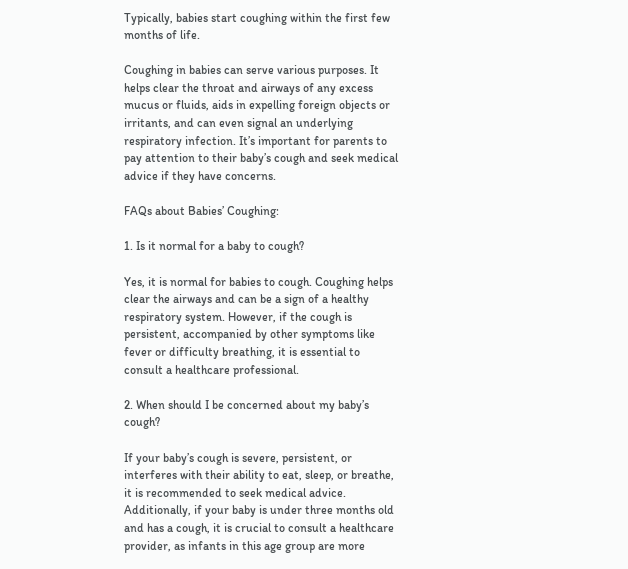Typically, babies start coughing within the first few months of life.

Coughing in babies can serve various purposes. It helps clear the throat and airways of any excess mucus or fluids, aids in expelling foreign objects or irritants, and can even signal an underlying respiratory infection. It’s important for parents to pay attention to their baby’s cough and seek medical advice if they have concerns.

FAQs about Babies’ Coughing:

1. Is it normal for a baby to cough?

Yes, it is normal for babies to cough. Coughing helps clear the airways and can be a sign of a healthy respiratory system. However, if the cough is persistent, accompanied by other symptoms like fever or difficulty breathing, it is essential to consult a healthcare professional.

2. When should I be concerned about my baby’s cough?

If your baby’s cough is severe, persistent, or interferes with their ability to eat, sleep, or breathe, it is recommended to seek medical advice. Additionally, if your baby is under three months old and has a cough, it is crucial to consult a healthcare provider, as infants in this age group are more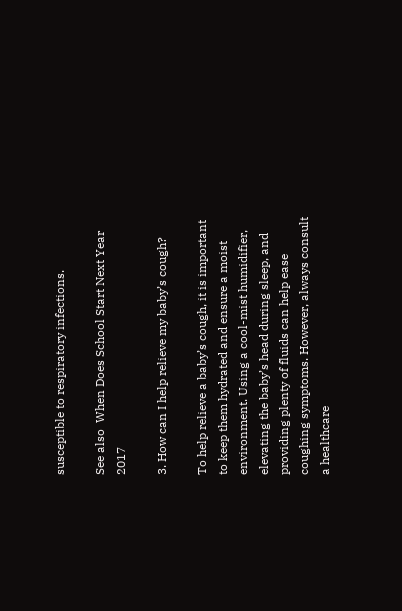susceptible to respiratory infections.

See also  When Does School Start Next Year 2017

3. How can I help relieve my baby’s cough?

To help relieve a baby’s cough, it is important to keep them hydrated and ensure a moist environment. Using a cool-mist humidifier, elevating the baby’s head during sleep, and providing plenty of fluids can help ease coughing symptoms. However, always consult a healthcare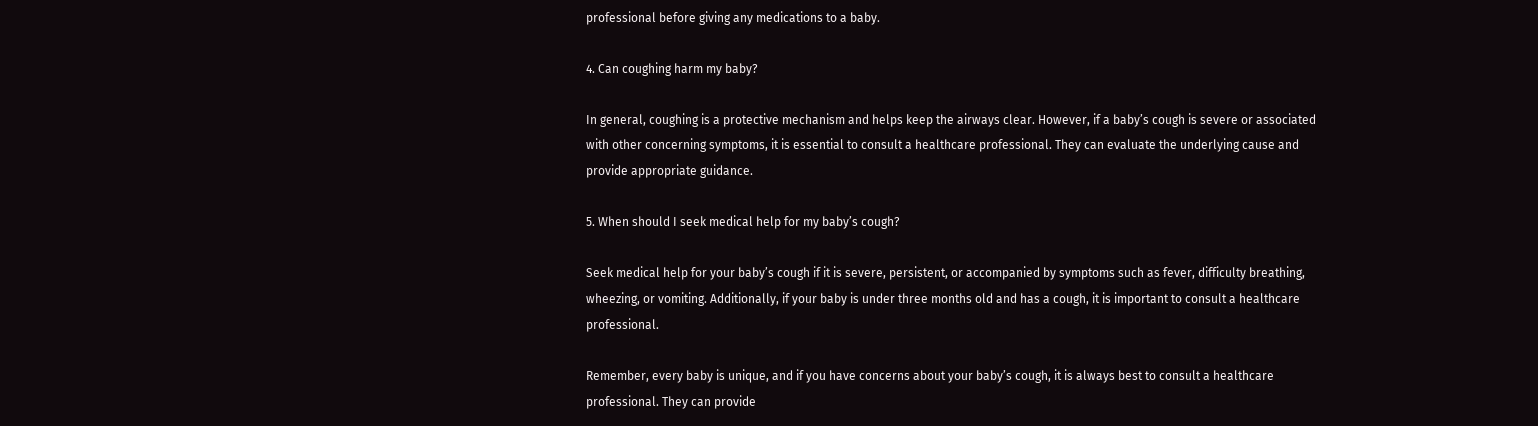professional before giving any medications to a baby.

4. Can coughing harm my baby?

In general, coughing is a protective mechanism and helps keep the airways clear. However, if a baby’s cough is severe or associated with other concerning symptoms, it is essential to consult a healthcare professional. They can evaluate the underlying cause and provide appropriate guidance.

5. When should I seek medical help for my baby’s cough?

Seek medical help for your baby’s cough if it is severe, persistent, or accompanied by symptoms such as fever, difficulty breathing, wheezing, or vomiting. Additionally, if your baby is under three months old and has a cough, it is important to consult a healthcare professional.

Remember, every baby is unique, and if you have concerns about your baby’s cough, it is always best to consult a healthcare professional. They can provide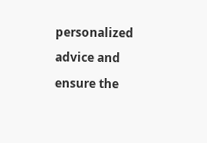personalized advice and ensure the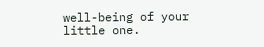well-being of your little one.